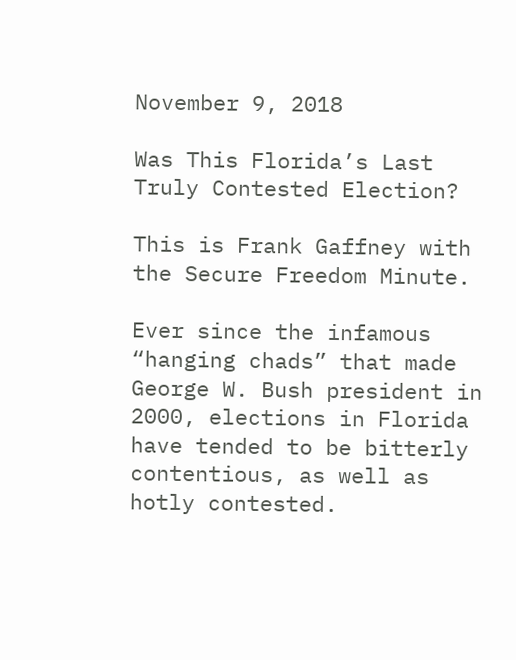November 9, 2018

Was This Florida’s Last Truly Contested Election?

This is Frank Gaffney with the Secure Freedom Minute.

Ever since the infamous “hanging chads” that made George W. Bush president in 2000, elections in Florida have tended to be bitterly contentious, as well as hotly contested.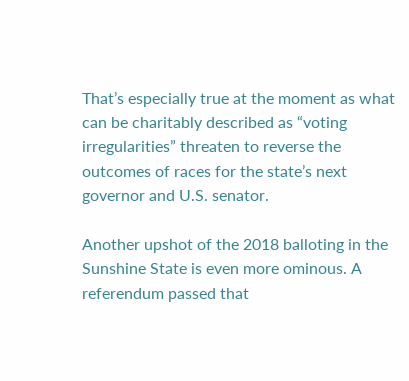That’s especially true at the moment as what can be charitably described as “voting irregularities” threaten to reverse the outcomes of races for the state’s next governor and U.S. senator.

Another upshot of the 2018 balloting in the Sunshine State is even more ominous. A referendum passed that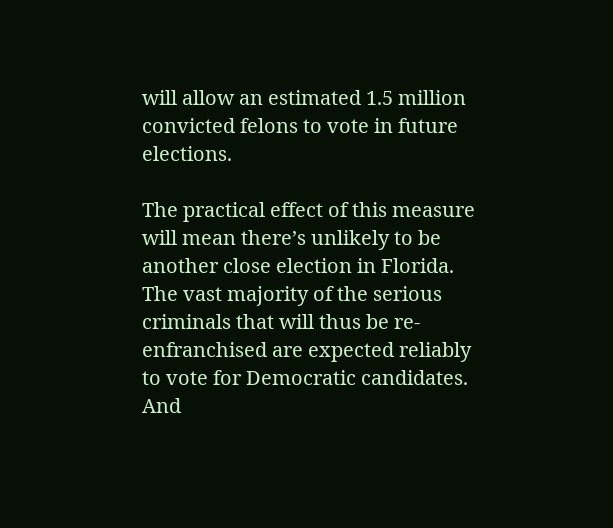will allow an estimated 1.5 million convicted felons to vote in future elections.

The practical effect of this measure will mean there’s unlikely to be another close election in Florida. The vast majority of the serious criminals that will thus be re-enfranchised are expected reliably to vote for Democratic candidates. And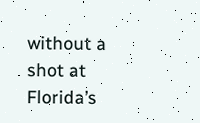without a shot at Florida’s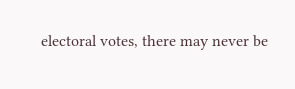electoral votes, there may never be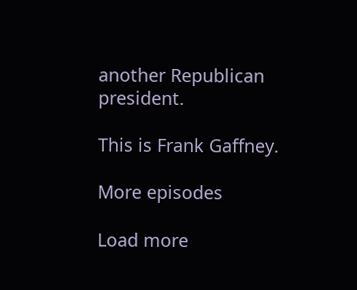another Republican president.

This is Frank Gaffney.

More episodes

Load more